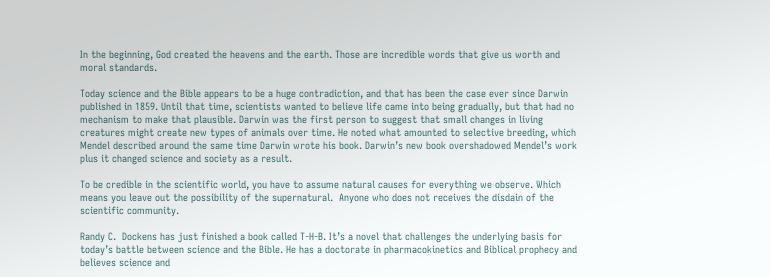In the beginning, God created the heavens and the earth. Those are incredible words that give us worth and moral standards.

Today science and the Bible appears to be a huge contradiction, and that has been the case ever since Darwin published in 1859. Until that time, scientists wanted to believe life came into being gradually, but that had no mechanism to make that plausible. Darwin was the first person to suggest that small changes in living creatures might create new types of animals over time. He noted what amounted to selective breeding, which Mendel described around the same time Darwin wrote his book. Darwin’s new book overshadowed Mendel’s work plus it changed science and society as a result.

To be credible in the scientific world, you have to assume natural causes for everything we observe. Which means you leave out the possibility of the supernatural.  Anyone who does not receives the disdain of the scientific community.

Randy C.  Dockens has just finished a book called T-H-B. It’s a novel that challenges the underlying basis for today’s battle between science and the Bible. He has a doctorate in pharmacokinetics and Biblical prophecy and believes science and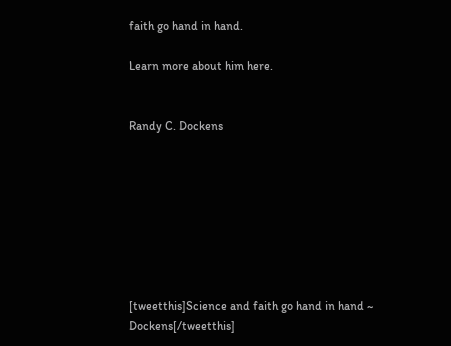faith go hand in hand.

Learn more about him here.


Randy C. Dockens








[tweetthis]Science and faith go hand in hand ~ Dockens[/tweetthis]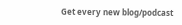Get every new blog/podcast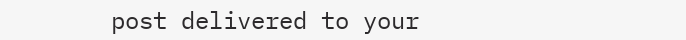post delivered to your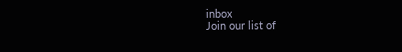inbox
Join our list of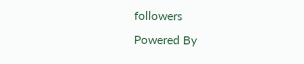followers
Powered By